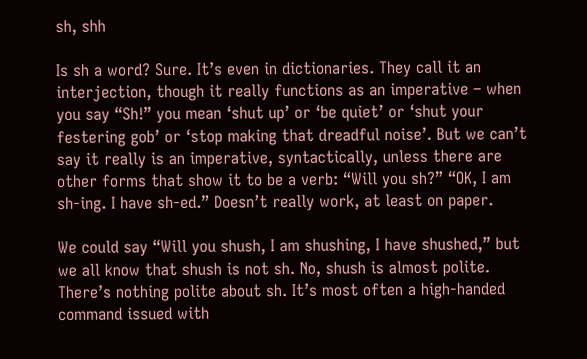sh, shh

Is sh a word? Sure. It’s even in dictionaries. They call it an interjection, though it really functions as an imperative – when you say “Sh!” you mean ‘shut up’ or ‘be quiet’ or ‘shut your festering gob’ or ‘stop making that dreadful noise’. But we can’t say it really is an imperative, syntactically, unless there are other forms that show it to be a verb: “Will you sh?” “OK, I am sh-ing. I have sh-ed.” Doesn’t really work, at least on paper.

We could say “Will you shush, I am shushing, I have shushed,” but we all know that shush is not sh. No, shush is almost polite. There’s nothing polite about sh. It’s most often a high-handed command issued with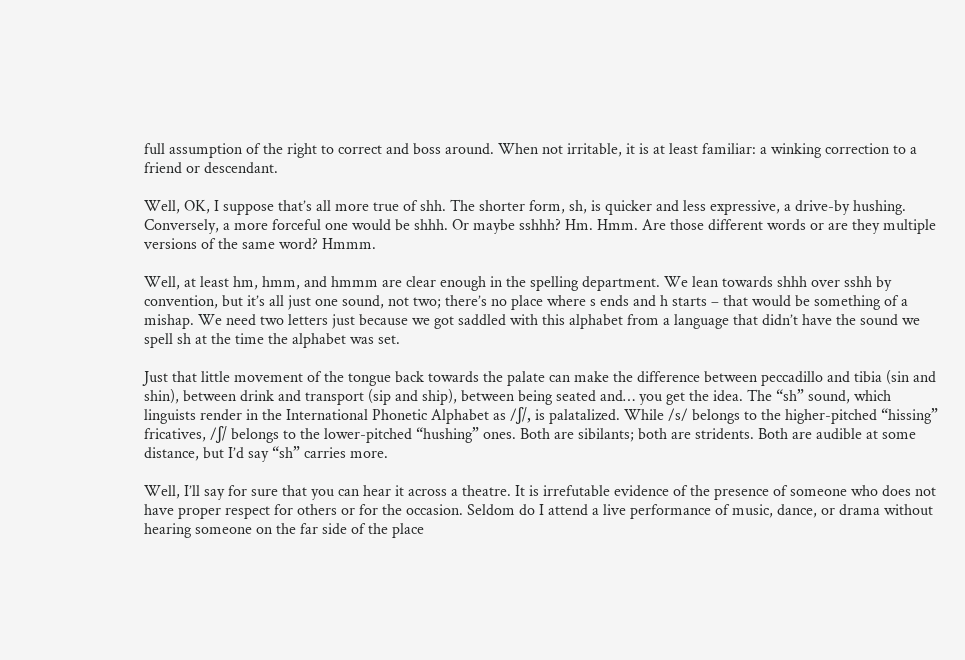full assumption of the right to correct and boss around. When not irritable, it is at least familiar: a winking correction to a friend or descendant.

Well, OK, I suppose that’s all more true of shh. The shorter form, sh, is quicker and less expressive, a drive-by hushing. Conversely, a more forceful one would be shhh. Or maybe sshhh? Hm. Hmm. Are those different words or are they multiple versions of the same word? Hmmm.

Well, at least hm, hmm, and hmmm are clear enough in the spelling department. We lean towards shhh over sshh by convention, but it’s all just one sound, not two; there’s no place where s ends and h starts – that would be something of a mishap. We need two letters just because we got saddled with this alphabet from a language that didn’t have the sound we spell sh at the time the alphabet was set.

Just that little movement of the tongue back towards the palate can make the difference between peccadillo and tibia (sin and shin), between drink and transport (sip and ship), between being seated and… you get the idea. The “sh” sound, which linguists render in the International Phonetic Alphabet as /ʃ/, is palatalized. While /s/ belongs to the higher-pitched “hissing” fricatives, /ʃ/ belongs to the lower-pitched “hushing” ones. Both are sibilants; both are stridents. Both are audible at some distance, but I’d say “sh” carries more.

Well, I’ll say for sure that you can hear it across a theatre. It is irrefutable evidence of the presence of someone who does not have proper respect for others or for the occasion. Seldom do I attend a live performance of music, dance, or drama without hearing someone on the far side of the place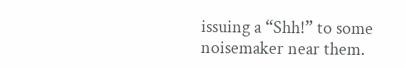issuing a “Shh!” to some noisemaker near them.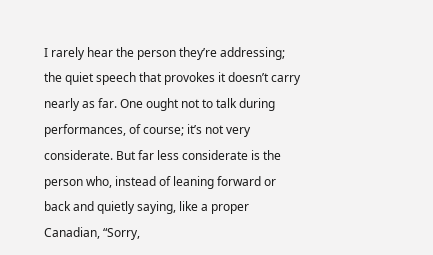I rarely hear the person they’re addressing; the quiet speech that provokes it doesn’t carry nearly as far. One ought not to talk during performances, of course; it’s not very considerate. But far less considerate is the person who, instead of leaning forward or back and quietly saying, like a proper Canadian, “Sorry,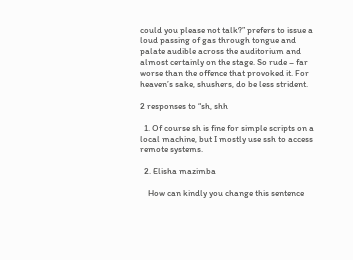could you please not talk?” prefers to issue a loud passing of gas through tongue and palate audible across the auditorium and almost certainly on the stage. So rude – far worse than the offence that provoked it. For heaven’s sake, shushers, do be less strident.

2 responses to “sh, shh

  1. Of course sh is fine for simple scripts on a local machine, but I mostly use ssh to access remote systems.

  2. Elisha mazimba

    How can kindly you change this sentence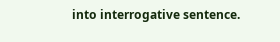into interrogative sentence.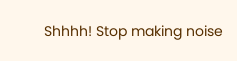Shhhh! Stop making noise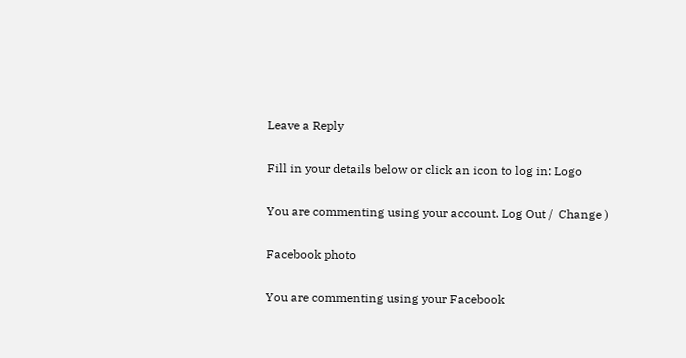Leave a Reply

Fill in your details below or click an icon to log in: Logo

You are commenting using your account. Log Out /  Change )

Facebook photo

You are commenting using your Facebook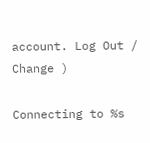account. Log Out /  Change )

Connecting to %s